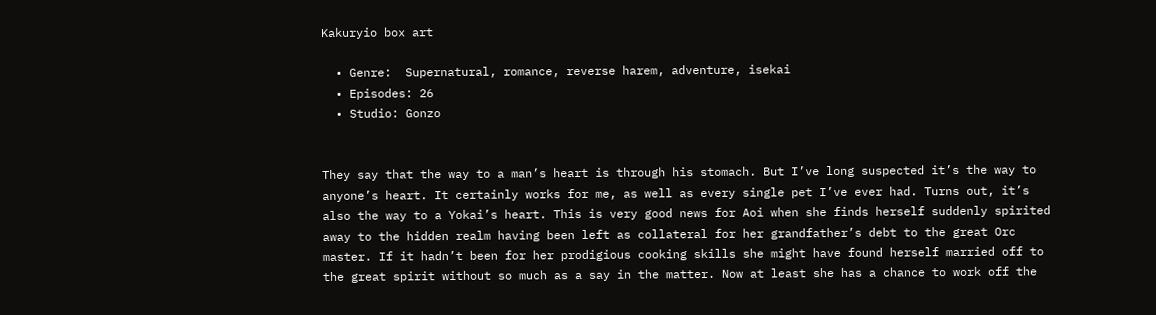Kakuryio box art

  • Genre:  Supernatural, romance, reverse harem, adventure, isekai
  • Episodes: 26
  • Studio: Gonzo


They say that the way to a man’s heart is through his stomach. But I’ve long suspected it’s the way to anyone’s heart. It certainly works for me, as well as every single pet I’ve ever had. Turns out, it’s also the way to a Yokai’s heart. This is very good news for Aoi when she finds herself suddenly spirited away to the hidden realm having been left as collateral for her grandfather’s debt to the great Orc master. If it hadn’t been for her prodigious cooking skills she might have found herself married off to the great spirit without so much as a say in the matter. Now at least she has a chance to work off the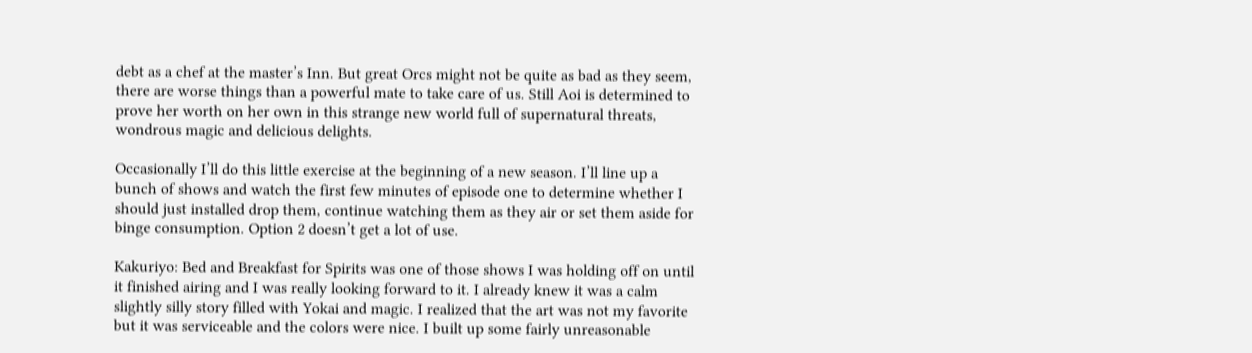debt as a chef at the master’s Inn. But great Orcs might not be quite as bad as they seem, there are worse things than a powerful mate to take care of us. Still Aoi is determined to prove her worth on her own in this strange new world full of supernatural threats, wondrous magic and delicious delights.

Occasionally I’ll do this little exercise at the beginning of a new season. I’ll line up a bunch of shows and watch the first few minutes of episode one to determine whether I should just installed drop them, continue watching them as they air or set them aside for binge consumption. Option 2 doesn’t get a lot of use.

Kakuriyo: Bed and Breakfast for Spirits was one of those shows I was holding off on until it finished airing and I was really looking forward to it. I already knew it was a calm slightly silly story filled with Yokai and magic. I realized that the art was not my favorite but it was serviceable and the colors were nice. I built up some fairly unreasonable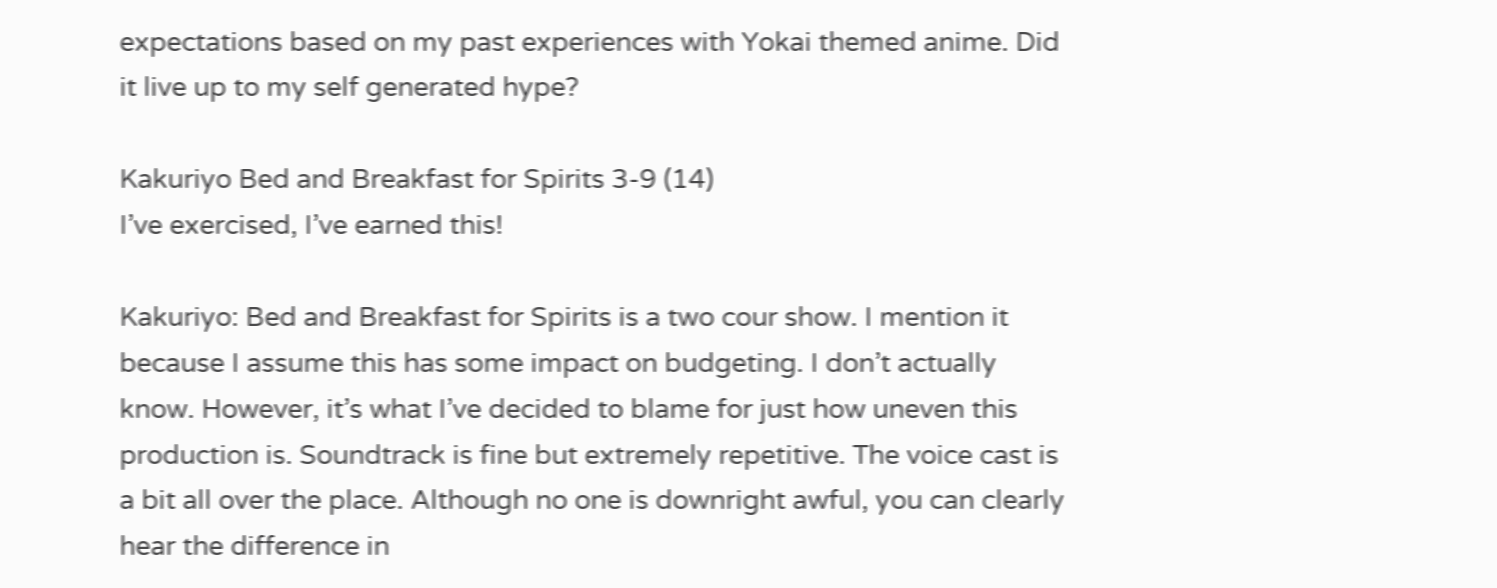expectations based on my past experiences with Yokai themed anime. Did it live up to my self generated hype?

Kakuriyo Bed and Breakfast for Spirits 3-9 (14)
I’ve exercised, I’ve earned this!

Kakuriyo: Bed and Breakfast for Spirits is a two cour show. I mention it because I assume this has some impact on budgeting. I don’t actually know. However, it’s what I’ve decided to blame for just how uneven this production is. Soundtrack is fine but extremely repetitive. The voice cast is a bit all over the place. Although no one is downright awful, you can clearly hear the difference in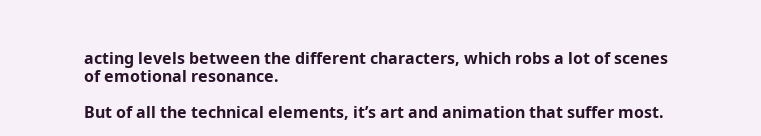acting levels between the different characters, which robs a lot of scenes of emotional resonance.

But of all the technical elements, it’s art and animation that suffer most.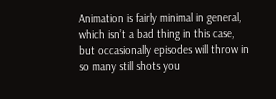Animation is fairly minimal in general, which isn’t a bad thing in this case, but occasionally episodes will throw in so many still shots you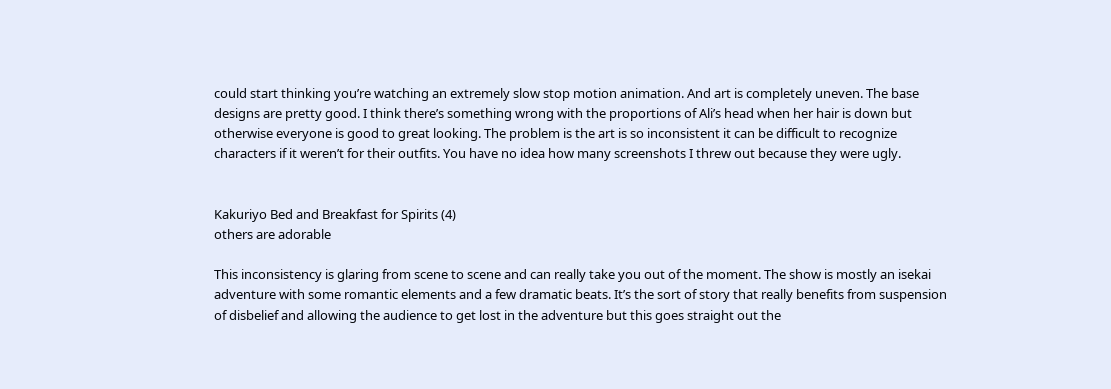could start thinking you’re watching an extremely slow stop motion animation. And art is completely uneven. The base designs are pretty good. I think there’s something wrong with the proportions of Ali’s head when her hair is down but otherwise everyone is good to great looking. The problem is the art is so inconsistent it can be difficult to recognize characters if it weren’t for their outfits. You have no idea how many screenshots I threw out because they were ugly.


Kakuriyo Bed and Breakfast for Spirits (4)
others are adorable

This inconsistency is glaring from scene to scene and can really take you out of the moment. The show is mostly an isekai adventure with some romantic elements and a few dramatic beats. It’s the sort of story that really benefits from suspension of disbelief and allowing the audience to get lost in the adventure but this goes straight out the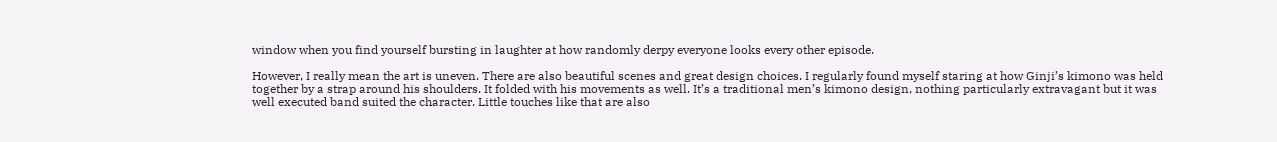window when you find yourself bursting in laughter at how randomly derpy everyone looks every other episode.

However, I really mean the art is uneven. There are also beautiful scenes and great design choices. I regularly found myself staring at how Ginji’s kimono was held together by a strap around his shoulders. It folded with his movements as well. It’s a traditional men’s kimono design, nothing particularly extravagant but it was well executed band suited the character. Little touches like that are also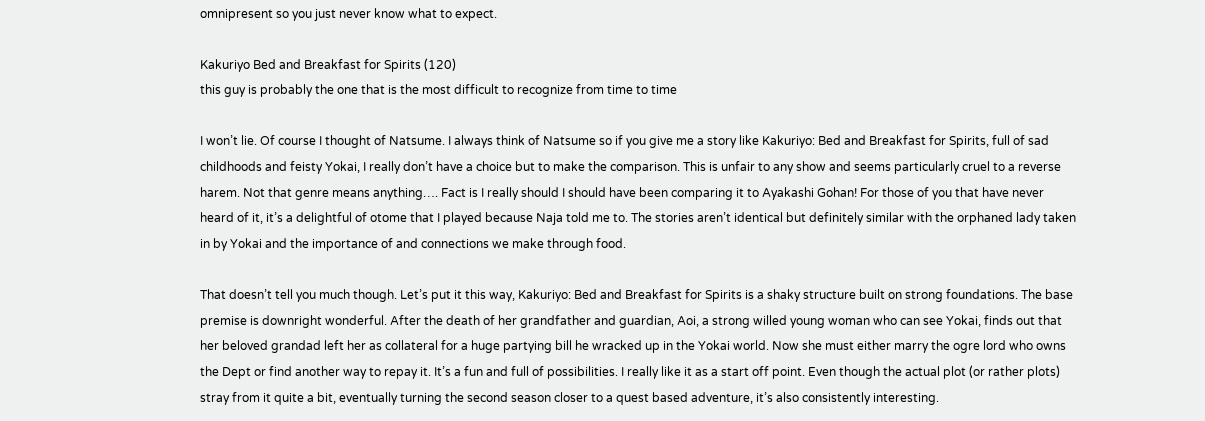omnipresent so you just never know what to expect.

Kakuriyo Bed and Breakfast for Spirits (120)
this guy is probably the one that is the most difficult to recognize from time to time

I won’t lie. Of course I thought of Natsume. I always think of Natsume so if you give me a story like Kakuriyo: Bed and Breakfast for Spirits, full of sad childhoods and feisty Yokai, I really don’t have a choice but to make the comparison. This is unfair to any show and seems particularly cruel to a reverse harem. Not that genre means anything…. Fact is I really should I should have been comparing it to Ayakashi Gohan! For those of you that have never heard of it, it’s a delightful of otome that I played because Naja told me to. The stories aren’t identical but definitely similar with the orphaned lady taken in by Yokai and the importance of and connections we make through food.

That doesn’t tell you much though. Let’s put it this way, Kakuriyo: Bed and Breakfast for Spirits is a shaky structure built on strong foundations. The base premise is downright wonderful. After the death of her grandfather and guardian, Aoi, a strong willed young woman who can see Yokai, finds out that her beloved grandad left her as collateral for a huge partying bill he wracked up in the Yokai world. Now she must either marry the ogre lord who owns the Dept or find another way to repay it. It’s a fun and full of possibilities. I really like it as a start off point. Even though the actual plot (or rather plots) stray from it quite a bit, eventually turning the second season closer to a quest based adventure, it’s also consistently interesting.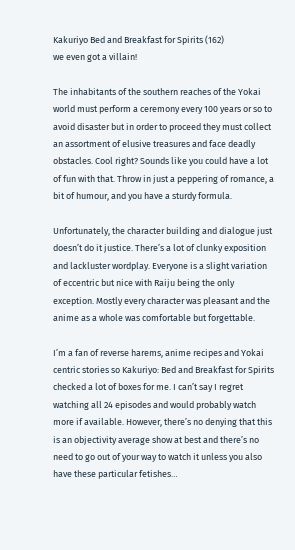Kakuriyo Bed and Breakfast for Spirits (162)
we even got a villain!

The inhabitants of the southern reaches of the Yokai world must perform a ceremony every 100 years or so to avoid disaster but in order to proceed they must collect an assortment of elusive treasures and face deadly obstacles. Cool right? Sounds like you could have a lot of fun with that. Throw in just a peppering of romance, a bit of humour, and you have a sturdy formula.

Unfortunately, the character building and dialogue just doesn’t do it justice. There’s a lot of clunky exposition and lackluster wordplay. Everyone is a slight variation of eccentric but nice with Raiju being the only exception. Mostly every character was pleasant and the anime as a whole was comfortable but forgettable.

I’m a fan of reverse harems, anime recipes and Yokai centric stories so Kakuriyo: Bed and Breakfast for Spirits checked a lot of boxes for me. I can’t say I regret watching all 24 episodes and would probably watch more if available. However, there’s no denying that this is an objectivity average show at best and there’s no need to go out of your way to watch it unless you also have these particular fetishes…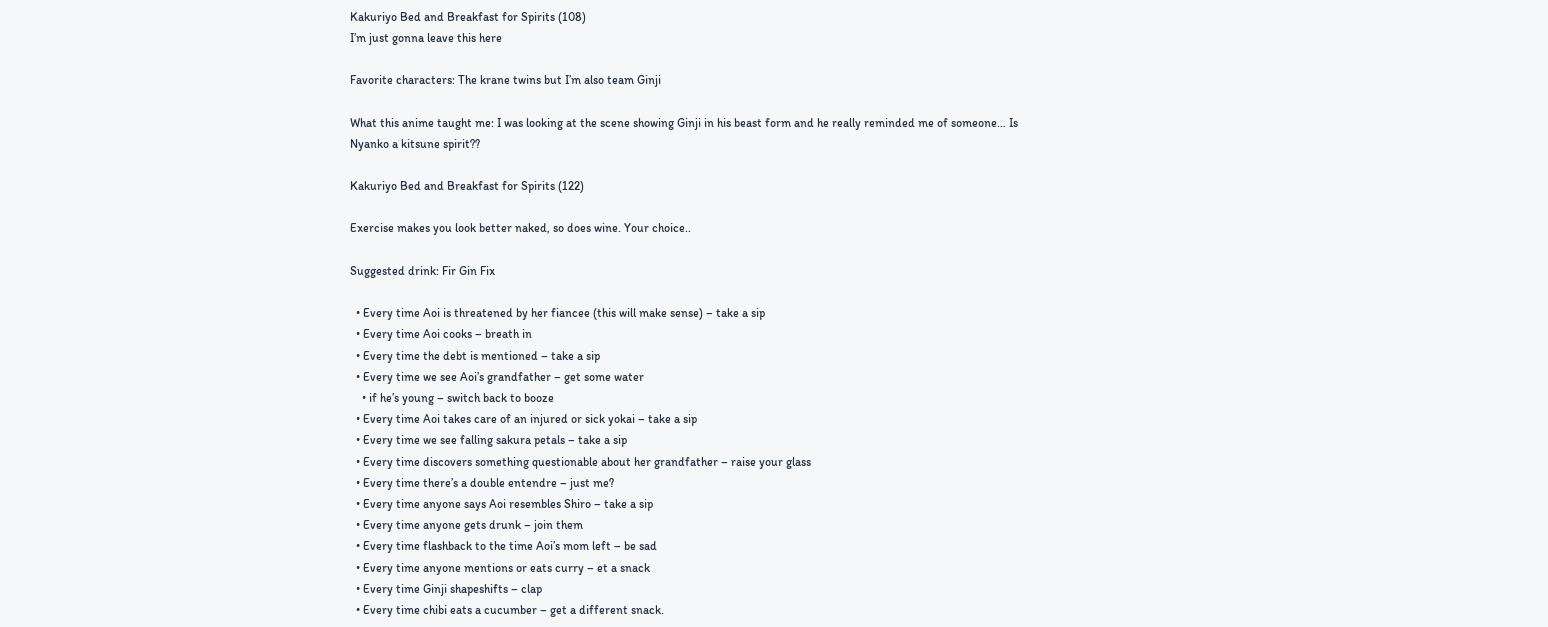Kakuriyo Bed and Breakfast for Spirits (108)
I’m just gonna leave this here

Favorite characters: The krane twins but I’m also team Ginji

What this anime taught me: I was looking at the scene showing Ginji in his beast form and he really reminded me of someone… Is Nyanko a kitsune spirit??

Kakuriyo Bed and Breakfast for Spirits (122)

Exercise makes you look better naked, so does wine. Your choice..

Suggested drink: Fir Gin Fix

  • Every time Aoi is threatened by her fiancee (this will make sense) – take a sip
  • Every time Aoi cooks – breath in
  • Every time the debt is mentioned – take a sip
  • Every time we see Aoi’s grandfather – get some water
    • if he’s young – switch back to booze
  • Every time Aoi takes care of an injured or sick yokai – take a sip
  • Every time we see falling sakura petals – take a sip
  • Every time discovers something questionable about her grandfather – raise your glass
  • Every time there’s a double entendre – just me?
  • Every time anyone says Aoi resembles Shiro – take a sip
  • Every time anyone gets drunk – join them
  • Every time flashback to the time Aoi’s mom left – be sad
  • Every time anyone mentions or eats curry – et a snack
  • Every time Ginji shapeshifts – clap
  • Every time chibi eats a cucumber – get a different snack.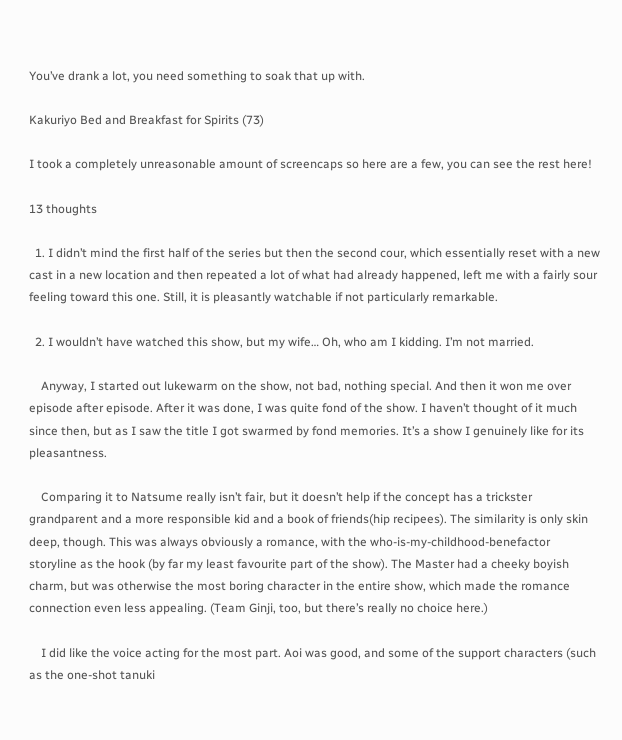You’ve drank a lot, you need something to soak that up with.

Kakuriyo Bed and Breakfast for Spirits (73)

I took a completely unreasonable amount of screencaps so here are a few, you can see the rest here!

13 thoughts

  1. I didn’t mind the first half of the series but then the second cour, which essentially reset with a new cast in a new location and then repeated a lot of what had already happened, left me with a fairly sour feeling toward this one. Still, it is pleasantly watchable if not particularly remarkable.

  2. I wouldn’t have watched this show, but my wife… Oh, who am I kidding. I’m not married.

    Anyway, I started out lukewarm on the show, not bad, nothing special. And then it won me over episode after episode. After it was done, I was quite fond of the show. I haven’t thought of it much since then, but as I saw the title I got swarmed by fond memories. It’s a show I genuinely like for its pleasantness.

    Comparing it to Natsume really isn’t fair, but it doesn’t help if the concept has a trickster grandparent and a more responsible kid and a book of friends(hip recipees). The similarity is only skin deep, though. This was always obviously a romance, with the who-is-my-childhood-benefactor storyline as the hook (by far my least favourite part of the show). The Master had a cheeky boyish charm, but was otherwise the most boring character in the entire show, which made the romance connection even less appealing. (Team Ginji, too, but there’s really no choice here.)

    I did like the voice acting for the most part. Aoi was good, and some of the support characters (such as the one-shot tanuki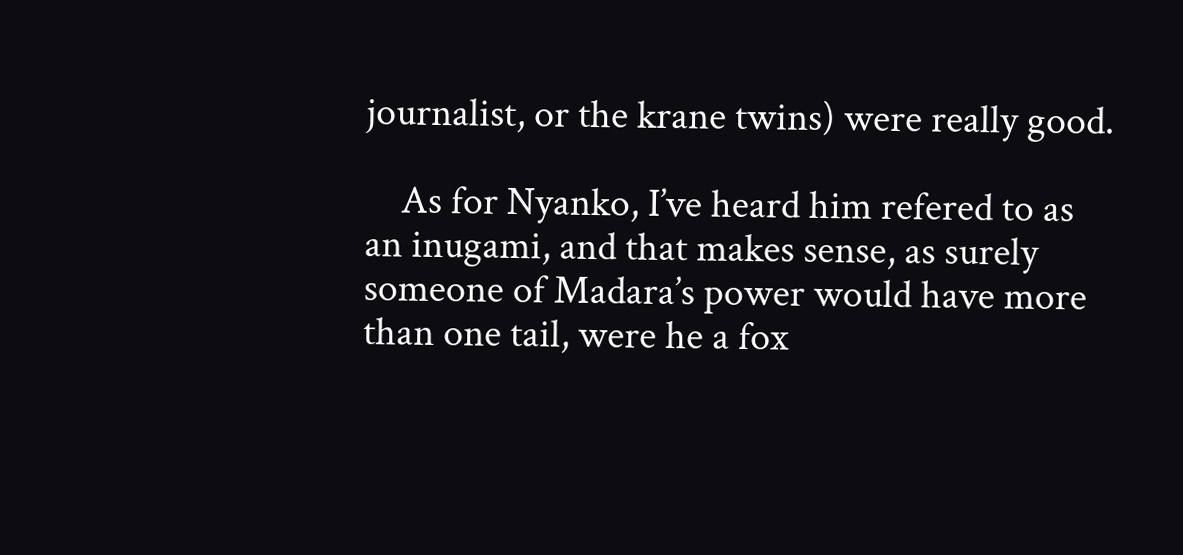journalist, or the krane twins) were really good.

    As for Nyanko, I’ve heard him refered to as an inugami, and that makes sense, as surely someone of Madara’s power would have more than one tail, were he a fox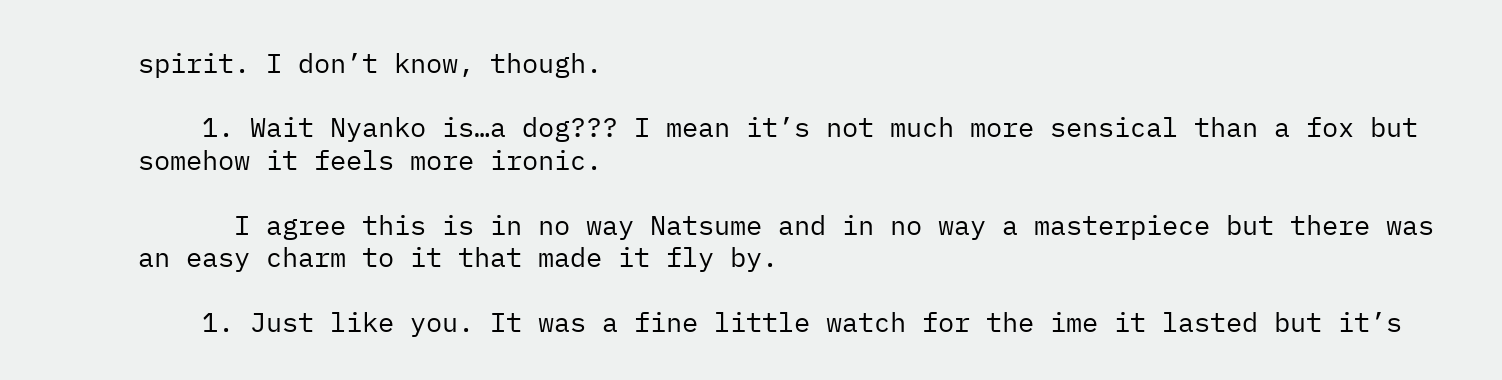spirit. I don’t know, though.

    1. Wait Nyanko is…a dog??? I mean it’s not much more sensical than a fox but somehow it feels more ironic.

      I agree this is in no way Natsume and in no way a masterpiece but there was an easy charm to it that made it fly by.

    1. Just like you. It was a fine little watch for the ime it lasted but it’s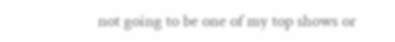not going to be one of my top shows or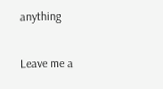anything

Leave me a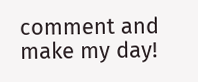comment and make my day!